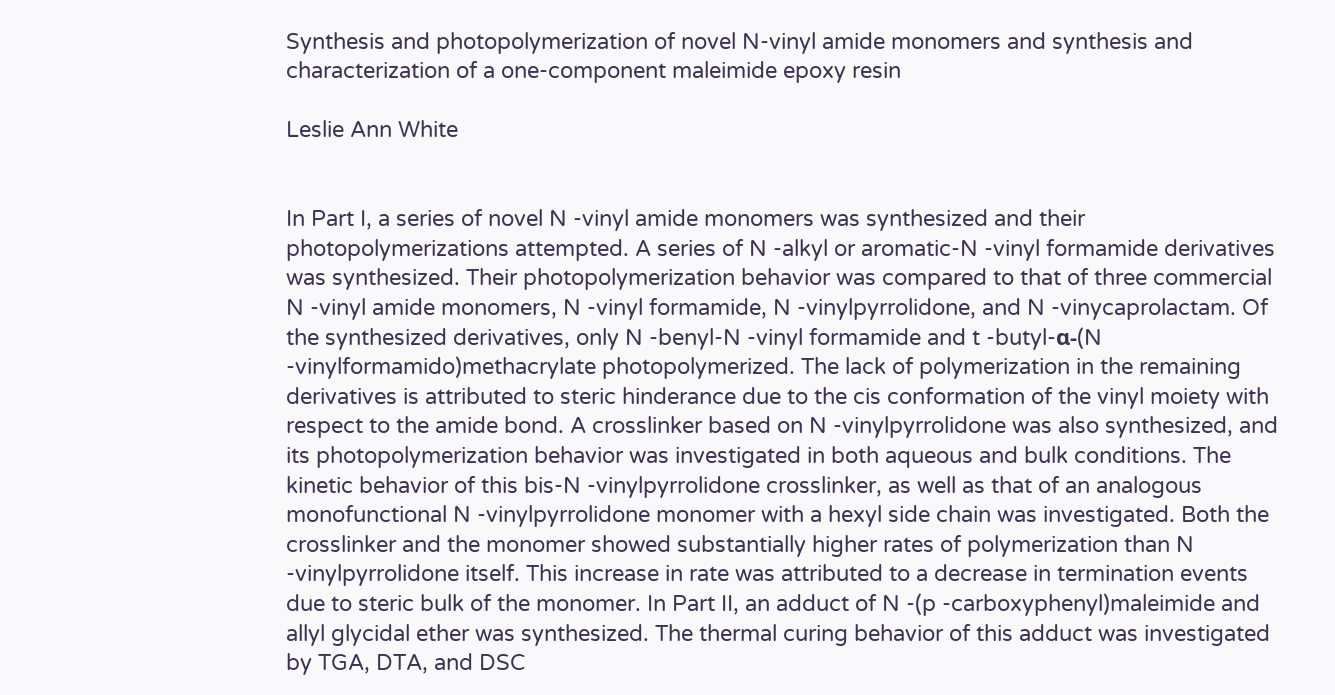Synthesis and photopolymerization of novel N-vinyl amide monomers and synthesis and characterization of a one-component maleimide epoxy resin

Leslie Ann White


In Part I, a series of novel N -vinyl amide monomers was synthesized and their photopolymerizations attempted. A series of N -alkyl or aromatic-N -vinyl formamide derivatives was synthesized. Their photopolymerization behavior was compared to that of three commercial N -vinyl amide monomers, N -vinyl formamide, N -vinylpyrrolidone, and N -vinycaprolactam. Of the synthesized derivatives, only N -benyl-N -vinyl formamide and t -butyl-α-(N -vinylformamido)methacrylate photopolymerized. The lack of polymerization in the remaining derivatives is attributed to steric hinderance due to the cis conformation of the vinyl moiety with respect to the amide bond. A crosslinker based on N -vinylpyrrolidone was also synthesized, and its photopolymerization behavior was investigated in both aqueous and bulk conditions. The kinetic behavior of this bis-N -vinylpyrrolidone crosslinker, as well as that of an analogous monofunctional N -vinylpyrrolidone monomer with a hexyl side chain was investigated. Both the crosslinker and the monomer showed substantially higher rates of polymerization than N -vinylpyrrolidone itself. This increase in rate was attributed to a decrease in termination events due to steric bulk of the monomer. In Part II, an adduct of N -(p -carboxyphenyl)maleimide and allyl glycidal ether was synthesized. The thermal curing behavior of this adduct was investigated by TGA, DTA, and DSC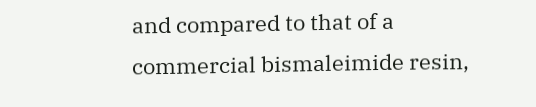and compared to that of a commercial bismaleimide resin,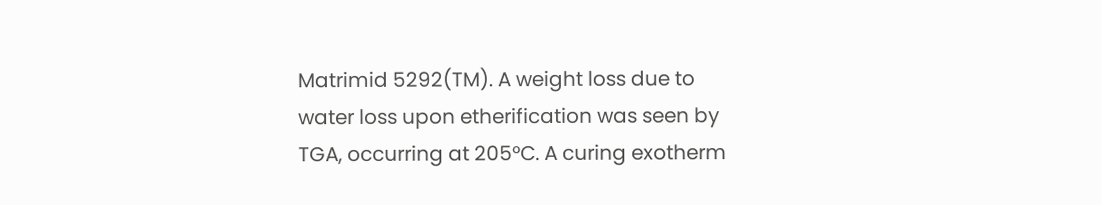Matrimid 5292(TM). A weight loss due to water loss upon etherification was seen by TGA, occurring at 205°C. A curing exotherm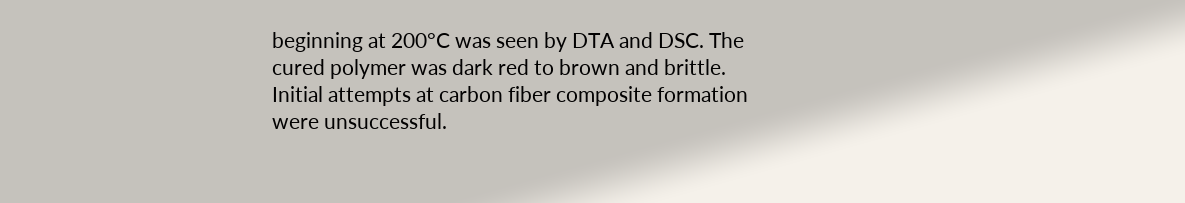beginning at 200°C was seen by DTA and DSC. The cured polymer was dark red to brown and brittle. Initial attempts at carbon fiber composite formation were unsuccessful.